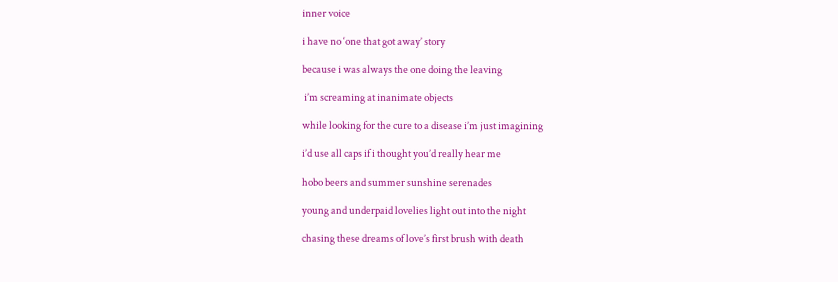inner voice

i have no ‘one that got away’ story

because i was always the one doing the leaving

 i’m screaming at inanimate objects

while looking for the cure to a disease i’m just imagining

i’d use all caps if i thought you’d really hear me

hobo beers and summer sunshine serenades

young and underpaid lovelies light out into the night

chasing these dreams of love’s first brush with death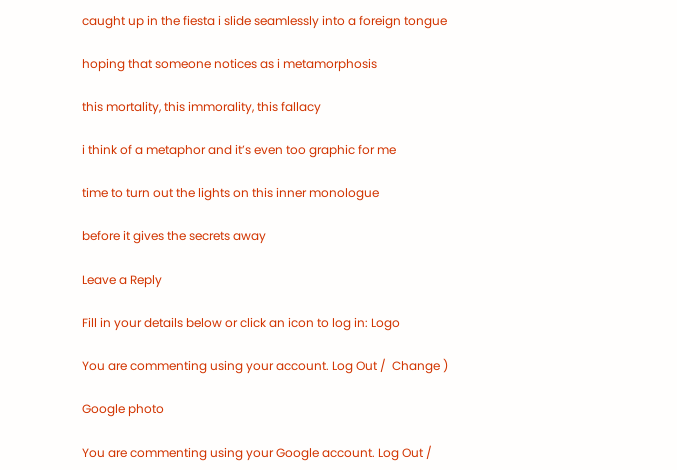caught up in the fiesta i slide seamlessly into a foreign tongue

hoping that someone notices as i metamorphosis

this mortality, this immorality, this fallacy

i think of a metaphor and it’s even too graphic for me

time to turn out the lights on this inner monologue

before it gives the secrets away

Leave a Reply

Fill in your details below or click an icon to log in: Logo

You are commenting using your account. Log Out /  Change )

Google photo

You are commenting using your Google account. Log Out /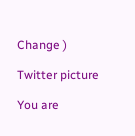Change )

Twitter picture

You are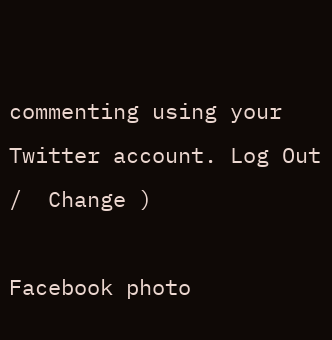commenting using your Twitter account. Log Out /  Change )

Facebook photo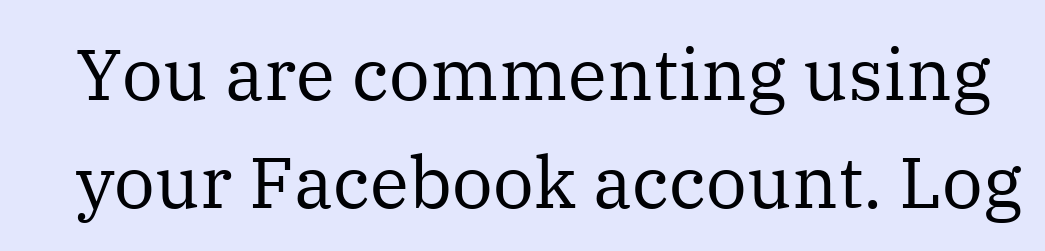You are commenting using your Facebook account. Log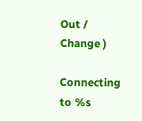Out /  Change )

Connecting to %s